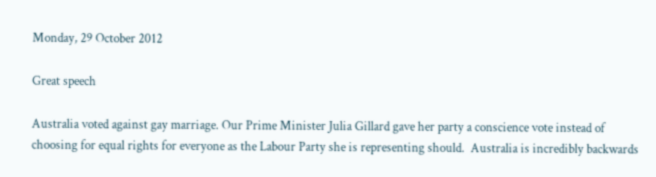Monday, 29 October 2012

Great speech

Australia voted against gay marriage. Our Prime Minister Julia Gillard gave her party a conscience vote instead of choosing for equal rights for everyone as the Labour Party she is representing should.  Australia is incredibly backwards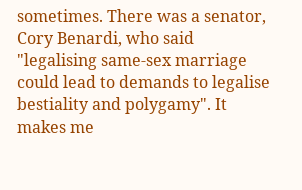sometimes. There was a senator, Cory Benardi, who said "legalising same-sex marriage could lead to demands to legalise bestiality and polygamy". It makes me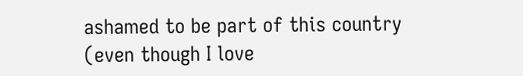ashamed to be part of this country (even though I love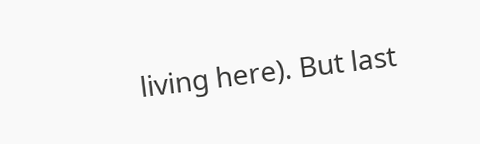living here). But last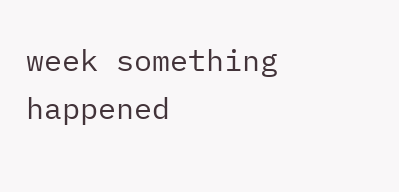week something happened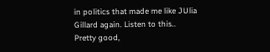in politics that made me like JUlia Gillard again. Listen to this.. Pretty good,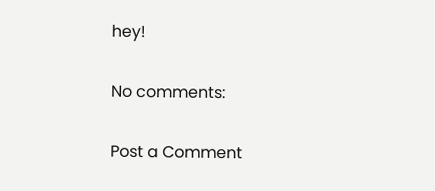hey!

No comments:

Post a Comment